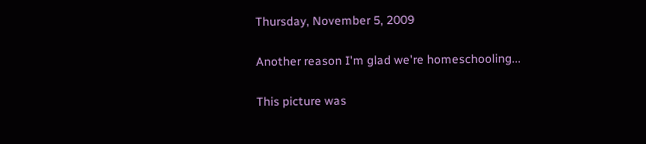Thursday, November 5, 2009

Another reason I'm glad we're homeschooling...

This picture was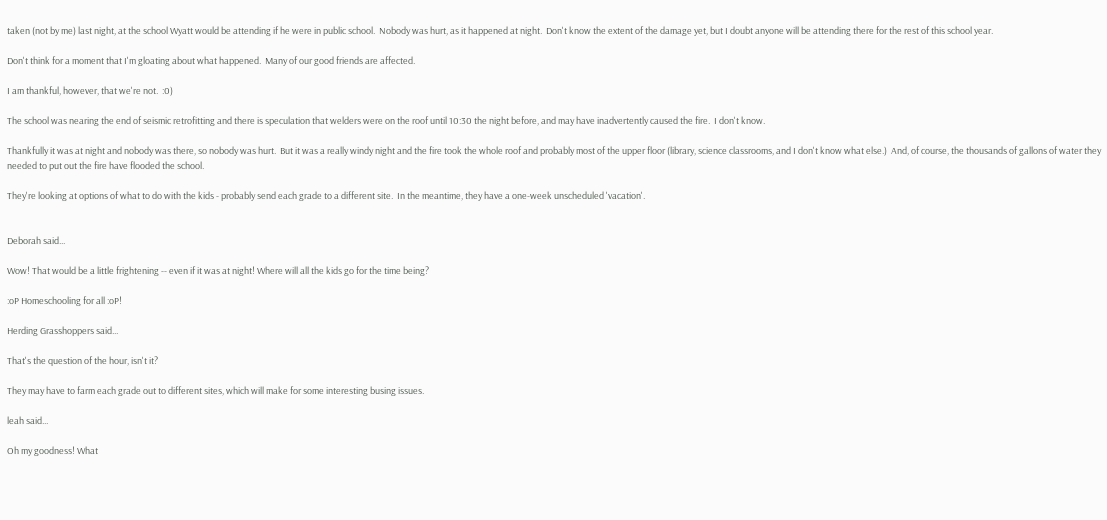taken (not by me) last night, at the school Wyatt would be attending if he were in public school.  Nobody was hurt, as it happened at night.  Don't know the extent of the damage yet, but I doubt anyone will be attending there for the rest of this school year.

Don't think for a moment that I'm gloating about what happened.  Many of our good friends are affected.

I am thankful, however, that we're not.  :0)

The school was nearing the end of seismic retrofitting and there is speculation that welders were on the roof until 10:30 the night before, and may have inadvertently caused the fire.  I don't know.

Thankfully it was at night and nobody was there, so nobody was hurt.  But it was a really windy night and the fire took the whole roof and probably most of the upper floor (library, science classrooms, and I don't know what else.)  And, of course, the thousands of gallons of water they needed to put out the fire have flooded the school.

They're looking at options of what to do with the kids - probably send each grade to a different site.  In the meantime, they have a one-week unscheduled 'vacation'.


Deborah said...

Wow! That would be a little frightening -- even if it was at night! Where will all the kids go for the time being?

:oP Homeschooling for all :oP!

Herding Grasshoppers said...

That's the question of the hour, isn't it?

They may have to farm each grade out to different sites, which will make for some interesting busing issues.

leah said...

Oh my goodness! What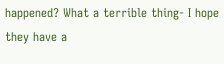happened? What a terrible thing- I hope they have a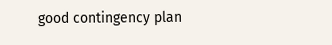good contingency plan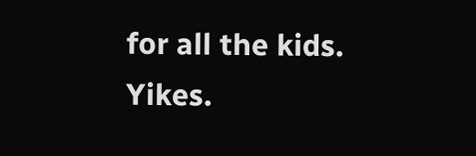for all the kids. Yikes.